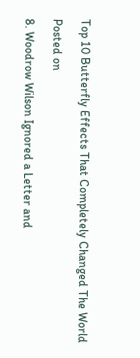Top 10 Butterfly Effects That Completely Changed The World

Posted on

8. Woodrow Wilson Ignored a Letter and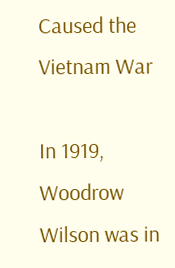Caused the Vietnam War

In 1919, Woodrow Wilson was in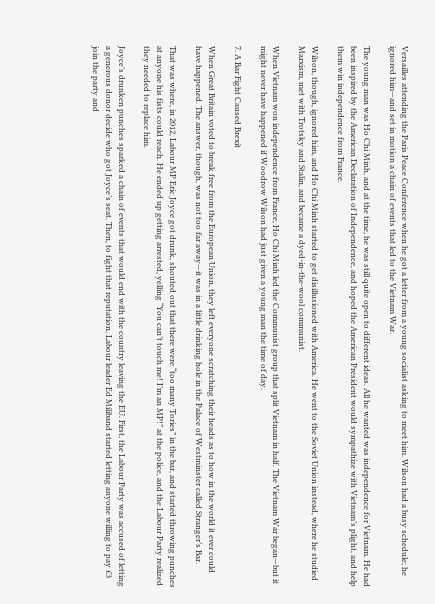Versailles attending the Paris Peace Conference when he got a letter from a young socialist asking to meet him. Wilson had a busy schedule; he ignored him—and set in motion a chain of events that led to the Vietnam War.

The young man was Ho Chi Minh, and at the time, he was still quite open to different ideas. All he wanted was independence for Vietnam. He had been inspired by the American Declaration of Independence, and hoped the American President would sympathize with Vietnam’s plight, and help them win independence from France.

Wilson, though, ignored him, and Ho Chi Minh started to get disillusioned with America. He went to the Soviet Union instead, where he studied Marxism, met with Trotsky and Stalin, and became a dyed-in-the-wool communist.

When Vietnam won independence from France, Ho Chi Minh led the Communist group that split Vietnam in half. The Vietnam War began—but it might never have happened if Woodrow Wilson had just given a young man the time of day.

7. A Bar Fight Caused Brexit

When Great Britain voted to break free from the European Union, they left everyone scratching their heads as to how in the world it ever could have happened. The answer, though, was not too far away—it was in a little drinking hole in the Palace of Westminster called Stranger’s Bar.

That was where, in 2012, Labour MP Eric Joyce got drunk, shouted out that there were “too many Tories” in the bar, and started throwing punches at anyone his fists could reach. He ended up getting arrested, yelling “You can’t touch me! I’m an MP!” at the police, and the Labour Party realized they needed to replace him.

Joyce’s drunken punches sparked a chain of events that would end with the country leaving the EU. First, the Labour Party was accused of letting a generous donor decide who got Joyce’s seat. Then, to fight that reputation, Labour leader Ed Miliband started letting anyone willing to pay £3 join the party and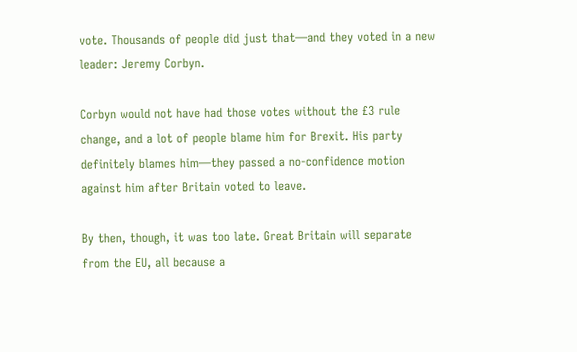vote. Thousands of people did just that—and they voted in a new leader: Jeremy Corbyn.

Corbyn would not have had those votes without the £3 rule change, and a lot of people blame him for Brexit. His party definitely blames him—they passed a no-confidence motion against him after Britain voted to leave.

By then, though, it was too late. Great Britain will separate from the EU, all because a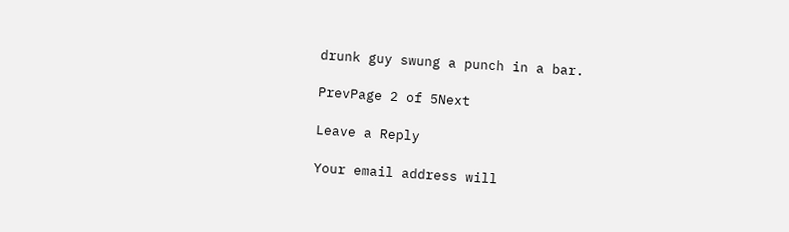drunk guy swung a punch in a bar.

PrevPage 2 of 5Next

Leave a Reply

Your email address will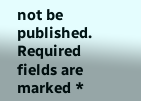not be published. Required fields are marked *